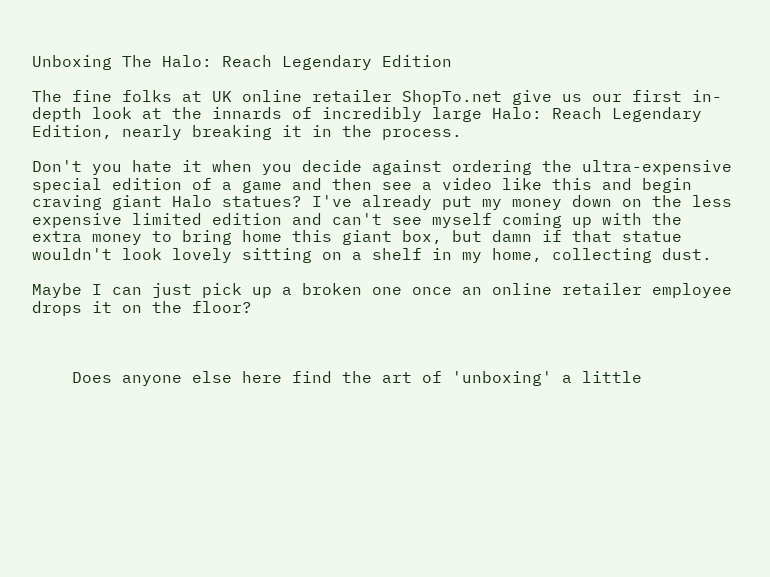Unboxing The Halo: Reach Legendary Edition

The fine folks at UK online retailer ShopTo.net give us our first in-depth look at the innards of incredibly large Halo: Reach Legendary Edition, nearly breaking it in the process.

Don't you hate it when you decide against ordering the ultra-expensive special edition of a game and then see a video like this and begin craving giant Halo statues? I've already put my money down on the less expensive limited edition and can't see myself coming up with the extra money to bring home this giant box, but damn if that statue wouldn't look lovely sitting on a shelf in my home, collecting dust.

Maybe I can just pick up a broken one once an online retailer employee drops it on the floor?



    Does anyone else here find the art of 'unboxing' a little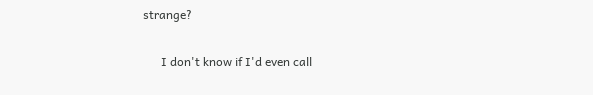strange?

      I don't know if I'd even call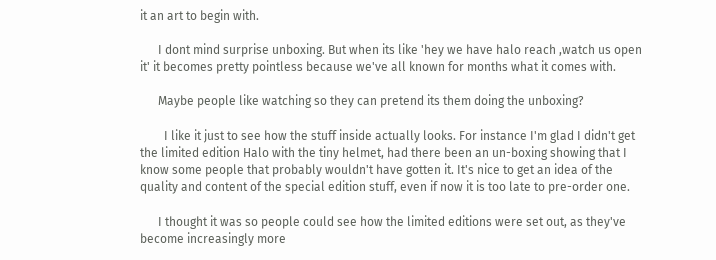it an art to begin with.

      I dont mind surprise unboxing. But when its like 'hey we have halo reach ,watch us open it' it becomes pretty pointless because we've all known for months what it comes with.

      Maybe people like watching so they can pretend its them doing the unboxing?

        I like it just to see how the stuff inside actually looks. For instance I'm glad I didn't get the limited edition Halo with the tiny helmet, had there been an un-boxing showing that I know some people that probably wouldn't have gotten it. It's nice to get an idea of the quality and content of the special edition stuff, even if now it is too late to pre-order one.

      I thought it was so people could see how the limited editions were set out, as they've become increasingly more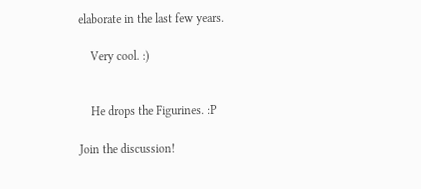elaborate in the last few years.

    Very cool. :)


    He drops the Figurines. :P

Join the discussion!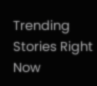Trending Stories Right Now